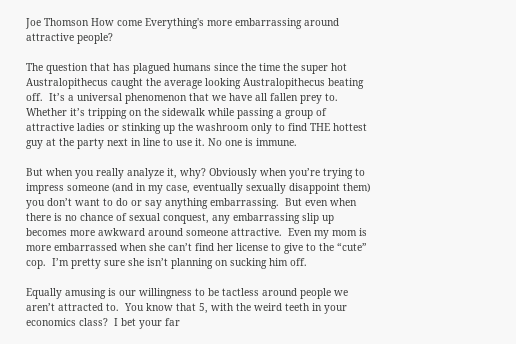Joe Thomson How come Everything's more embarrassing around attractive people?

The question that has plagued humans since the time the super hot Australopithecus caught the average looking Australopithecus beating off.  It’s a universal phenomenon that we have all fallen prey to.  Whether it’s tripping on the sidewalk while passing a group of attractive ladies or stinking up the washroom only to find THE hottest guy at the party next in line to use it. No one is immune.

But when you really analyze it, why? Obviously when you’re trying to impress someone (and in my case, eventually sexually disappoint them) you don’t want to do or say anything embarrassing.  But even when there is no chance of sexual conquest, any embarrassing slip up becomes more awkward around someone attractive.  Even my mom is more embarrassed when she can’t find her license to give to the “cute” cop.  I’m pretty sure she isn’t planning on sucking him off.

Equally amusing is our willingness to be tactless around people we aren’t attracted to.  You know that 5, with the weird teeth in your economics class?  I bet your far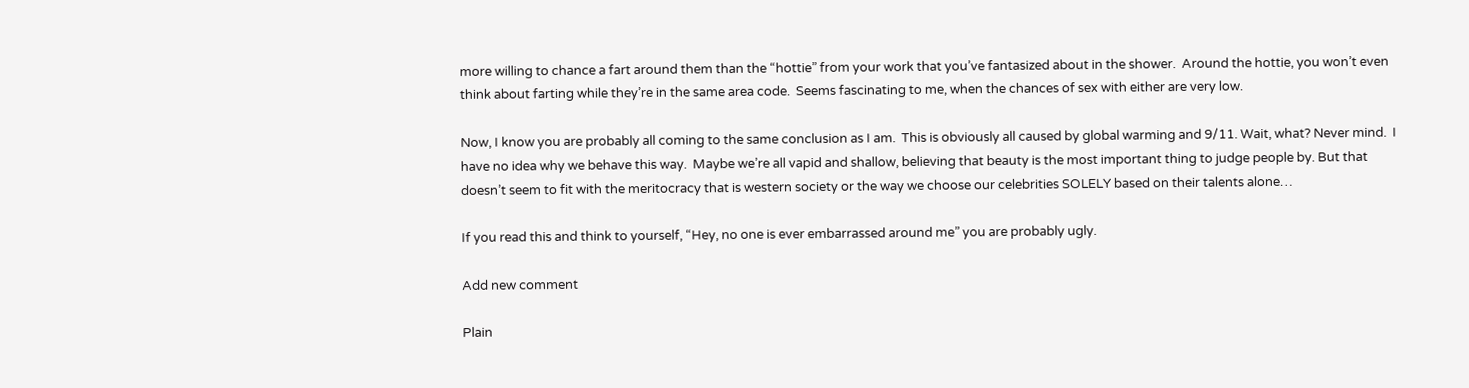more willing to chance a fart around them than the “hottie” from your work that you’ve fantasized about in the shower.  Around the hottie, you won’t even think about farting while they’re in the same area code.  Seems fascinating to me, when the chances of sex with either are very low.

Now, I know you are probably all coming to the same conclusion as I am.  This is obviously all caused by global warming and 9/11. Wait, what? Never mind.  I have no idea why we behave this way.  Maybe we’re all vapid and shallow, believing that beauty is the most important thing to judge people by. But that doesn’t seem to fit with the meritocracy that is western society or the way we choose our celebrities SOLELY based on their talents alone…

If you read this and think to yourself, “Hey, no one is ever embarrassed around me” you are probably ugly.

Add new comment

Plain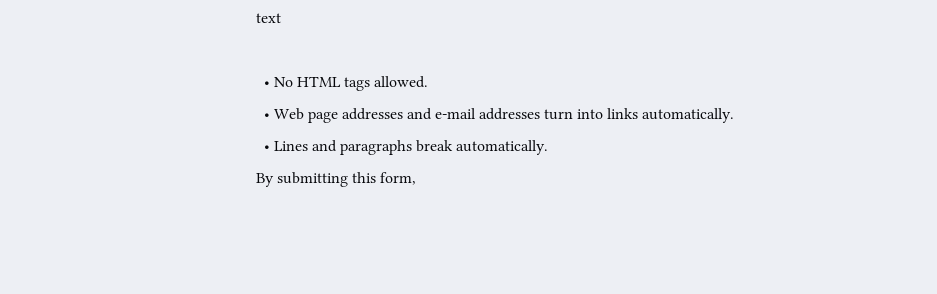text

  • No HTML tags allowed.
  • Web page addresses and e-mail addresses turn into links automatically.
  • Lines and paragraphs break automatically.
By submitting this form,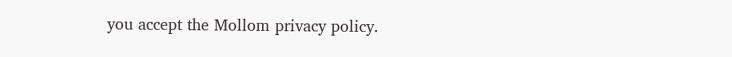you accept the Mollom privacy policy.